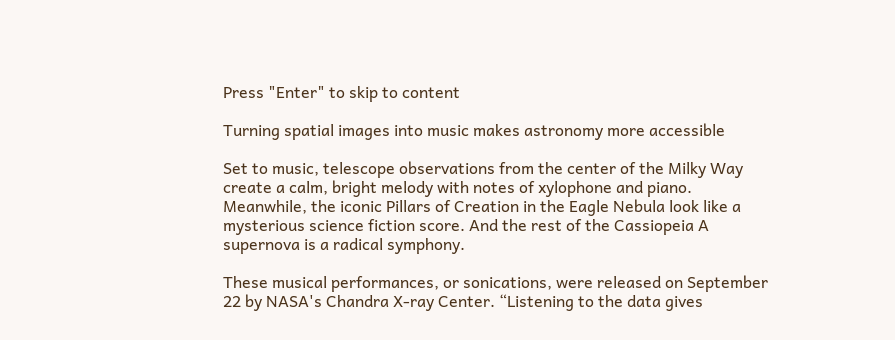Press "Enter" to skip to content

Turning spatial images into music makes astronomy more accessible

Set to music, telescope observations from the center of the Milky Way create a calm, bright melody with notes of xylophone and piano. Meanwhile, the iconic Pillars of Creation in the Eagle Nebula look like a mysterious science fiction score. And the rest of the Cassiopeia A supernova is a radical symphony.

These musical performances, or sonications, were released on September 22 by NASA's Chandra X-ray Center. “Listening to the data gives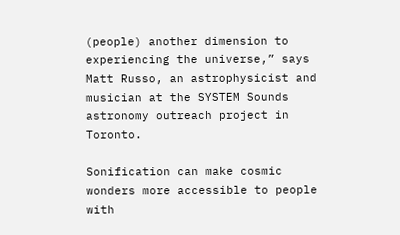(people) another dimension to experiencing the universe,” says Matt Russo, an astrophysicist and musician at the SYSTEM Sounds astronomy outreach project in Toronto.

Sonification can make cosmic wonders more accessible to people with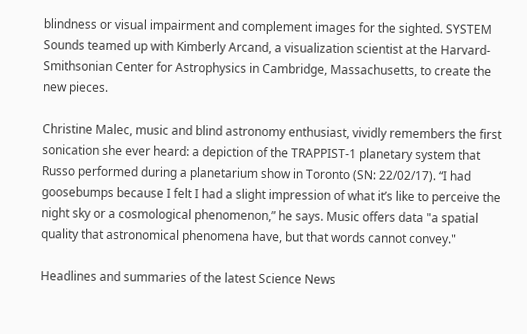blindness or visual impairment and complement images for the sighted. SYSTEM Sounds teamed up with Kimberly Arcand, a visualization scientist at the Harvard-Smithsonian Center for Astrophysics in Cambridge, Massachusetts, to create the new pieces.

Christine Malec, music and blind astronomy enthusiast, vividly remembers the first sonication she ever heard: a depiction of the TRAPPIST-1 planetary system that Russo performed during a planetarium show in Toronto (SN: 22/02/17). “I had goosebumps because I felt I had a slight impression of what it’s like to perceive the night sky or a cosmological phenomenon,” he says. Music offers data "a spatial quality that astronomical phenomena have, but that words cannot convey."

Headlines and summaries of the latest Science News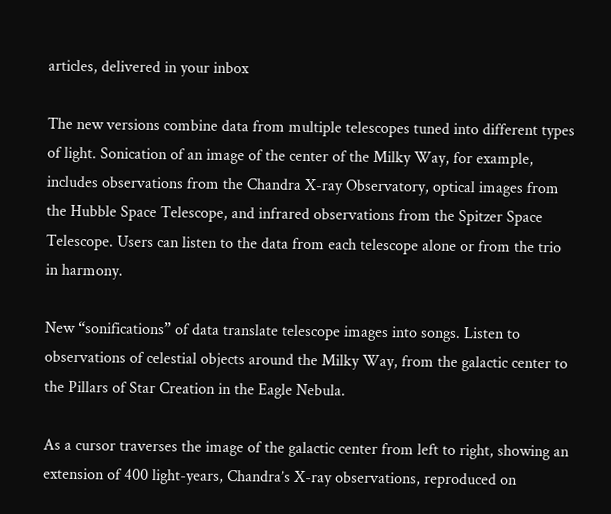articles, delivered in your inbox

The new versions combine data from multiple telescopes tuned into different types of light. Sonication of an image of the center of the Milky Way, for example, includes observations from the Chandra X-ray Observatory, optical images from the Hubble Space Telescope, and infrared observations from the Spitzer Space Telescope. Users can listen to the data from each telescope alone or from the trio in harmony.

New “sonifications” of data translate telescope images into songs. Listen to observations of celestial objects around the Milky Way, from the galactic center to the Pillars of Star Creation in the Eagle Nebula.

As a cursor traverses the image of the galactic center from left to right, showing an extension of 400 light-years, Chandra’s X-ray observations, reproduced on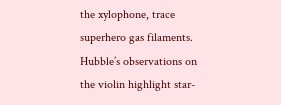the xylophone, trace superhero gas filaments. Hubble’s observations on the violin highlight star-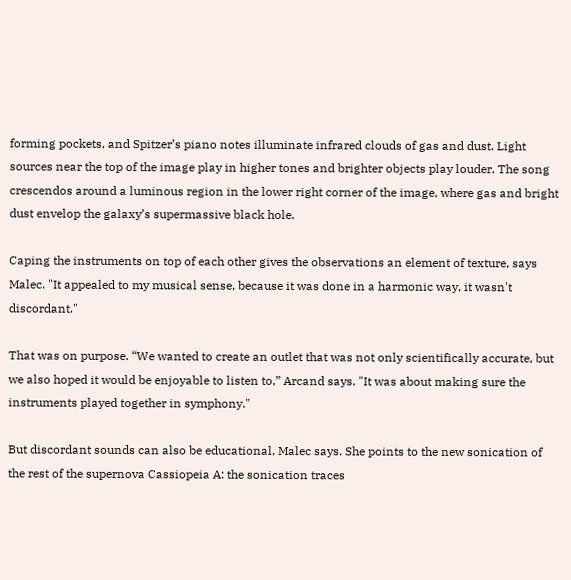forming pockets, and Spitzer’s piano notes illuminate infrared clouds of gas and dust. Light sources near the top of the image play in higher tones and brighter objects play louder. The song crescendos around a luminous region in the lower right corner of the image, where gas and bright dust envelop the galaxy’s supermassive black hole.

Caping the instruments on top of each other gives the observations an element of texture, says Malec. "It appealed to my musical sense, because it was done in a harmonic way, it wasn't discordant."

That was on purpose. “We wanted to create an outlet that was not only scientifically accurate, but we also hoped it would be enjoyable to listen to,” Arcand says. "It was about making sure the instruments played together in symphony."

But discordant sounds can also be educational, Malec says. She points to the new sonication of the rest of the supernova Cassiopeia A: the sonication traces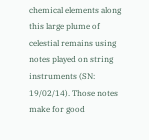chemical elements along this large plume of celestial remains using notes played on string instruments (SN: 19/02/14). Those notes make for good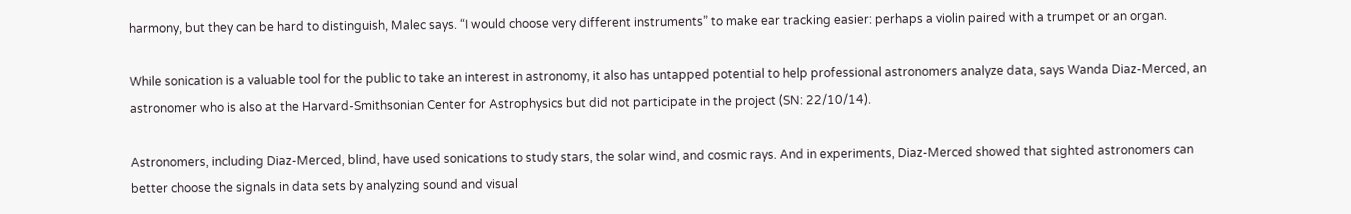harmony, but they can be hard to distinguish, Malec says. “I would choose very different instruments” to make ear tracking easier: perhaps a violin paired with a trumpet or an organ.

While sonication is a valuable tool for the public to take an interest in astronomy, it also has untapped potential to help professional astronomers analyze data, says Wanda Diaz-Merced, an astronomer who is also at the Harvard-Smithsonian Center for Astrophysics but did not participate in the project (SN: 22/10/14).

Astronomers, including Diaz-Merced, blind, have used sonications to study stars, the solar wind, and cosmic rays. And in experiments, Diaz-Merced showed that sighted astronomers can better choose the signals in data sets by analyzing sound and visual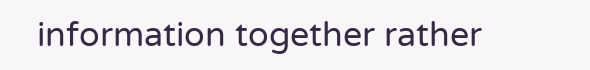information together rather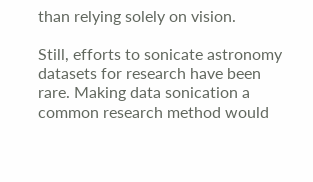than relying solely on vision.

Still, efforts to sonicate astronomy datasets for research have been rare. Making data sonication a common research method would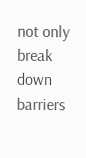not only break down barriers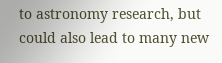to astronomy research, but could also lead to many new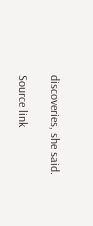discoveries, she said.

Source link